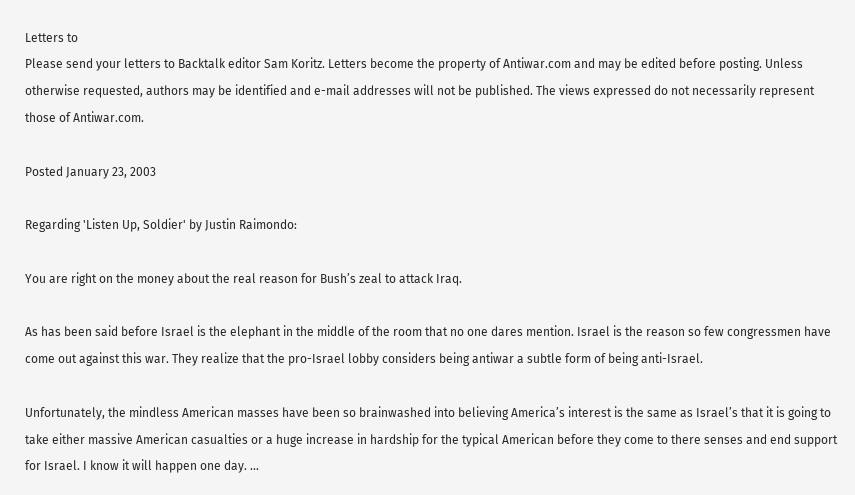Letters to
Please send your letters to Backtalk editor Sam Koritz. Letters become the property of Antiwar.com and may be edited before posting. Unless otherwise requested, authors may be identified and e-mail addresses will not be published. The views expressed do not necessarily represent those of Antiwar.com.

Posted January 23, 2003

Regarding 'Listen Up, Soldier' by Justin Raimondo:

You are right on the money about the real reason for Bush’s zeal to attack Iraq.

As has been said before Israel is the elephant in the middle of the room that no one dares mention. Israel is the reason so few congressmen have come out against this war. They realize that the pro-Israel lobby considers being antiwar a subtle form of being anti-Israel.

Unfortunately, the mindless American masses have been so brainwashed into believing America’s interest is the same as Israel’s that it is going to take either massive American casualties or a huge increase in hardship for the typical American before they come to there senses and end support for Israel. I know it will happen one day. ...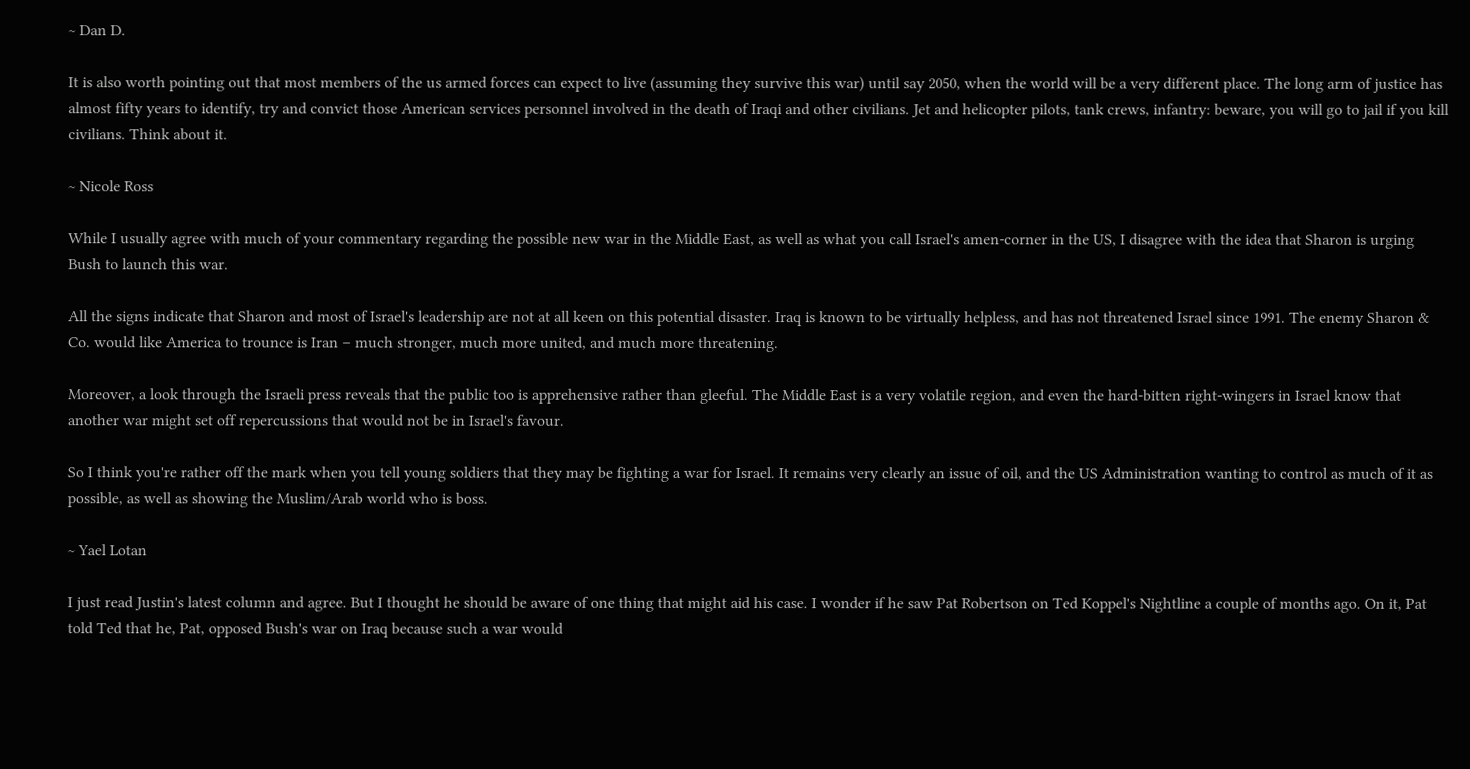~ Dan D.

It is also worth pointing out that most members of the us armed forces can expect to live (assuming they survive this war) until say 2050, when the world will be a very different place. The long arm of justice has almost fifty years to identify, try and convict those American services personnel involved in the death of Iraqi and other civilians. Jet and helicopter pilots, tank crews, infantry: beware, you will go to jail if you kill civilians. Think about it.

~ Nicole Ross

While I usually agree with much of your commentary regarding the possible new war in the Middle East, as well as what you call Israel's amen-corner in the US, I disagree with the idea that Sharon is urging Bush to launch this war.

All the signs indicate that Sharon and most of Israel's leadership are not at all keen on this potential disaster. Iraq is known to be virtually helpless, and has not threatened Israel since 1991. The enemy Sharon & Co. would like America to trounce is Iran – much stronger, much more united, and much more threatening.

Moreover, a look through the Israeli press reveals that the public too is apprehensive rather than gleeful. The Middle East is a very volatile region, and even the hard-bitten right-wingers in Israel know that another war might set off repercussions that would not be in Israel's favour.

So I think you're rather off the mark when you tell young soldiers that they may be fighting a war for Israel. It remains very clearly an issue of oil, and the US Administration wanting to control as much of it as possible, as well as showing the Muslim/Arab world who is boss.

~ Yael Lotan

I just read Justin's latest column and agree. But I thought he should be aware of one thing that might aid his case. I wonder if he saw Pat Robertson on Ted Koppel's Nightline a couple of months ago. On it, Pat told Ted that he, Pat, opposed Bush's war on Iraq because such a war would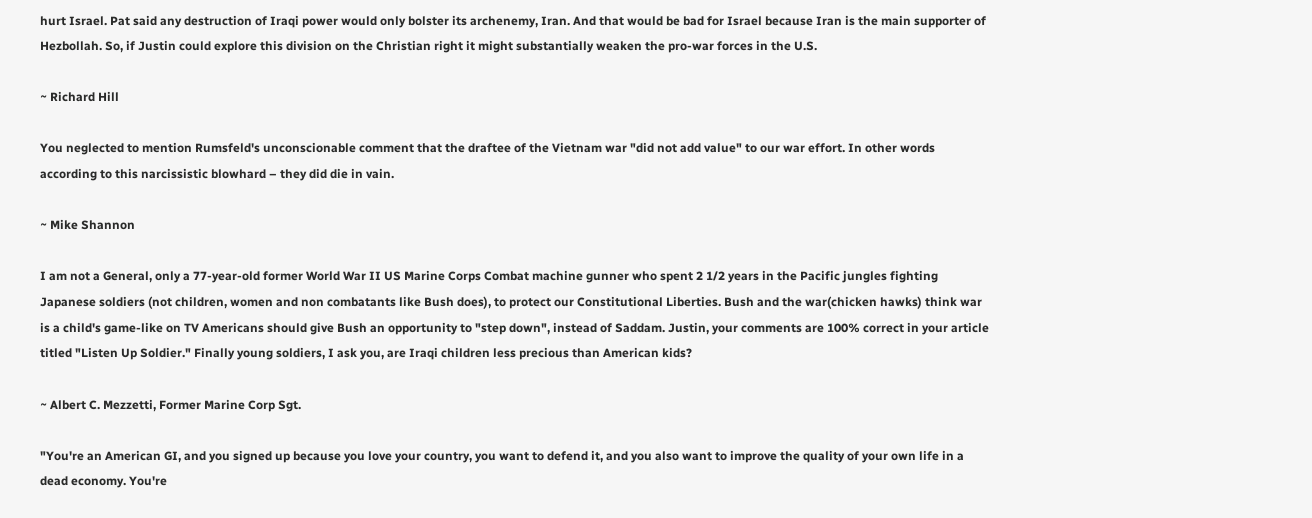hurt Israel. Pat said any destruction of Iraqi power would only bolster its archenemy, Iran. And that would be bad for Israel because Iran is the main supporter of Hezbollah. So, if Justin could explore this division on the Christian right it might substantially weaken the pro-war forces in the U.S.

~ Richard Hill

You neglected to mention Rumsfeld's unconscionable comment that the draftee of the Vietnam war "did not add value" to our war effort. In other words according to this narcissistic blowhard – they did die in vain.

~ Mike Shannon

I am not a General, only a 77-year-old former World War II US Marine Corps Combat machine gunner who spent 2 1/2 years in the Pacific jungles fighting Japanese soldiers (not children, women and non combatants like Bush does), to protect our Constitutional Liberties. Bush and the war(chicken hawks) think war is a child's game-like on TV Americans should give Bush an opportunity to "step down", instead of Saddam. Justin, your comments are 100% correct in your article titled "Listen Up Soldier." Finally young soldiers, I ask you, are Iraqi children less precious than American kids?

~ Albert C. Mezzetti, Former Marine Corp Sgt.

"You're an American GI, and you signed up because you love your country, you want to defend it, and you also want to improve the quality of your own life in a dead economy. You're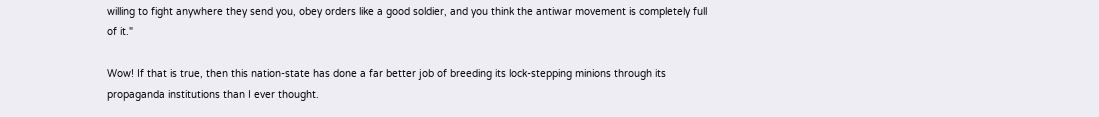willing to fight anywhere they send you, obey orders like a good soldier, and you think the antiwar movement is completely full of it."

Wow! If that is true, then this nation-state has done a far better job of breeding its lock-stepping minions through its propaganda institutions than I ever thought.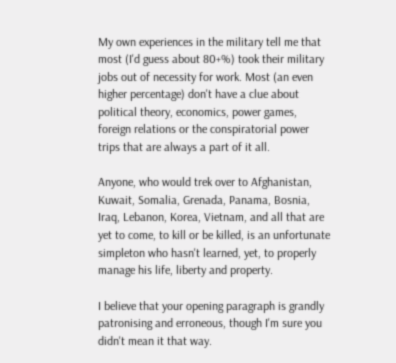My own experiences in the military tell me that most (I'd guess about 80+%) took their military jobs out of necessity for work. Most (an even higher percentage) don't have a clue about political theory, economics, power games, foreign relations or the conspiratorial power trips that are always a part of it all.

Anyone, who would trek over to Afghanistan, Kuwait, Somalia, Grenada, Panama, Bosnia, Iraq, Lebanon, Korea, Vietnam, and all that are yet to come, to kill or be killed, is an unfortunate simpleton who hasn't learned, yet, to properly manage his life, liberty and property.

I believe that your opening paragraph is grandly patronising and erroneous, though I'm sure you didn't mean it that way.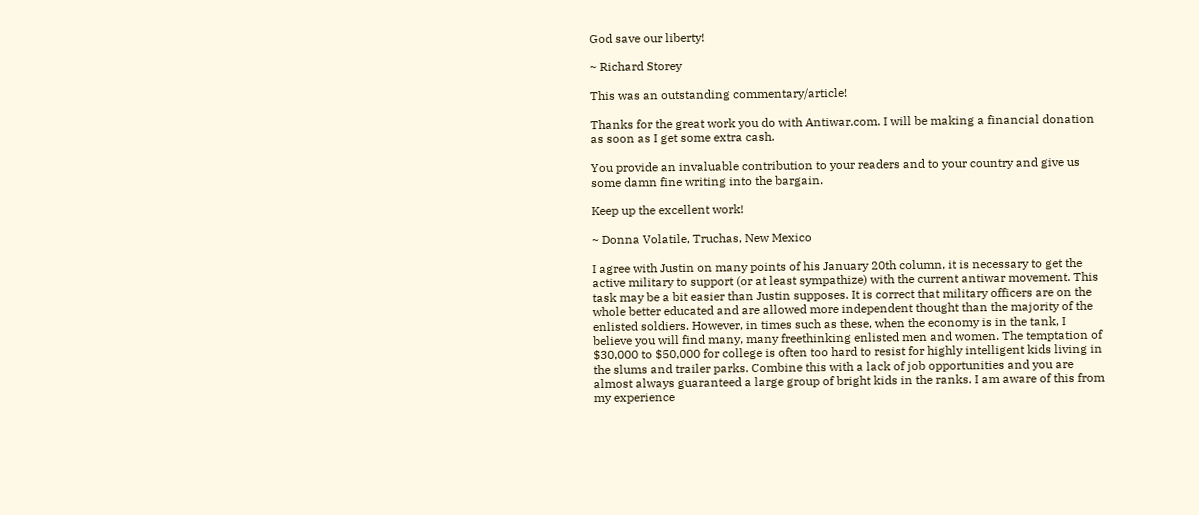God save our liberty!

~ Richard Storey

This was an outstanding commentary/article!

Thanks for the great work you do with Antiwar.com. I will be making a financial donation as soon as I get some extra cash.

You provide an invaluable contribution to your readers and to your country and give us some damn fine writing into the bargain.

Keep up the excellent work!

~ Donna Volatile, Truchas, New Mexico

I agree with Justin on many points of his January 20th column, it is necessary to get the active military to support (or at least sympathize) with the current antiwar movement. This task may be a bit easier than Justin supposes. It is correct that military officers are on the whole better educated and are allowed more independent thought than the majority of the enlisted soldiers. However, in times such as these, when the economy is in the tank, I believe you will find many, many freethinking enlisted men and women. The temptation of $30,000 to $50,000 for college is often too hard to resist for highly intelligent kids living in the slums and trailer parks. Combine this with a lack of job opportunities and you are almost always guaranteed a large group of bright kids in the ranks. I am aware of this from my experience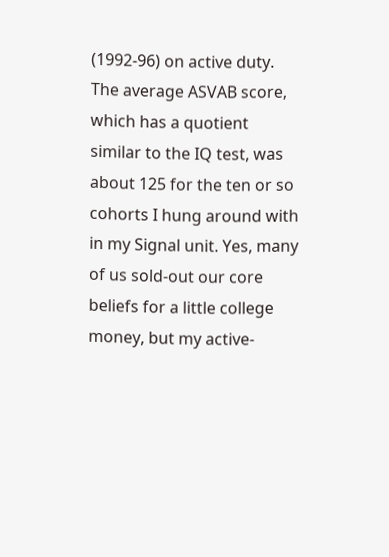(1992-96) on active duty. The average ASVAB score, which has a quotient similar to the IQ test, was about 125 for the ten or so cohorts I hung around with in my Signal unit. Yes, many of us sold-out our core beliefs for a little college money, but my active-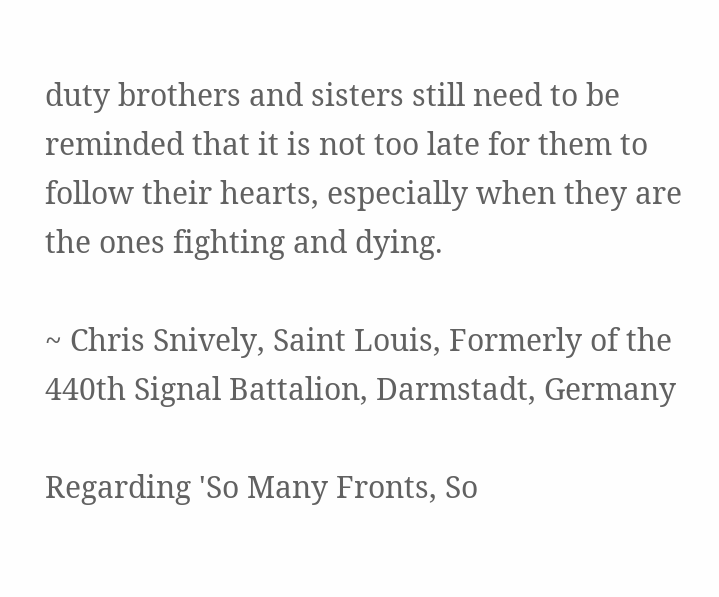duty brothers and sisters still need to be reminded that it is not too late for them to follow their hearts, especially when they are the ones fighting and dying.

~ Chris Snively, Saint Louis, Formerly of the 440th Signal Battalion, Darmstadt, Germany

Regarding 'So Many Fronts, So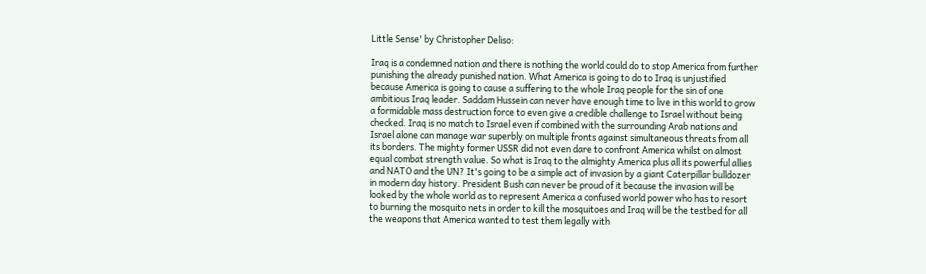Little Sense' by Christopher Deliso:

Iraq is a condemned nation and there is nothing the world could do to stop America from further punishing the already punished nation. What America is going to do to Iraq is unjustified because America is going to cause a suffering to the whole Iraq people for the sin of one ambitious Iraq leader. Saddam Hussein can never have enough time to live in this world to grow a formidable mass destruction force to even give a credible challenge to Israel without being checked. Iraq is no match to Israel even if combined with the surrounding Arab nations and Israel alone can manage war superbly on multiple fronts against simultaneous threats from all its borders. The mighty former USSR did not even dare to confront America whilst on almost equal combat strength value. So what is Iraq to the almighty America plus all its powerful allies and NATO and the UN? It's going to be a simple act of invasion by a giant Caterpillar bulldozer in modern day history. President Bush can never be proud of it because the invasion will be looked by the whole world as to represent America a confused world power who has to resort to burning the mosquito nets in order to kill the mosquitoes and Iraq will be the testbed for all the weapons that America wanted to test them legally with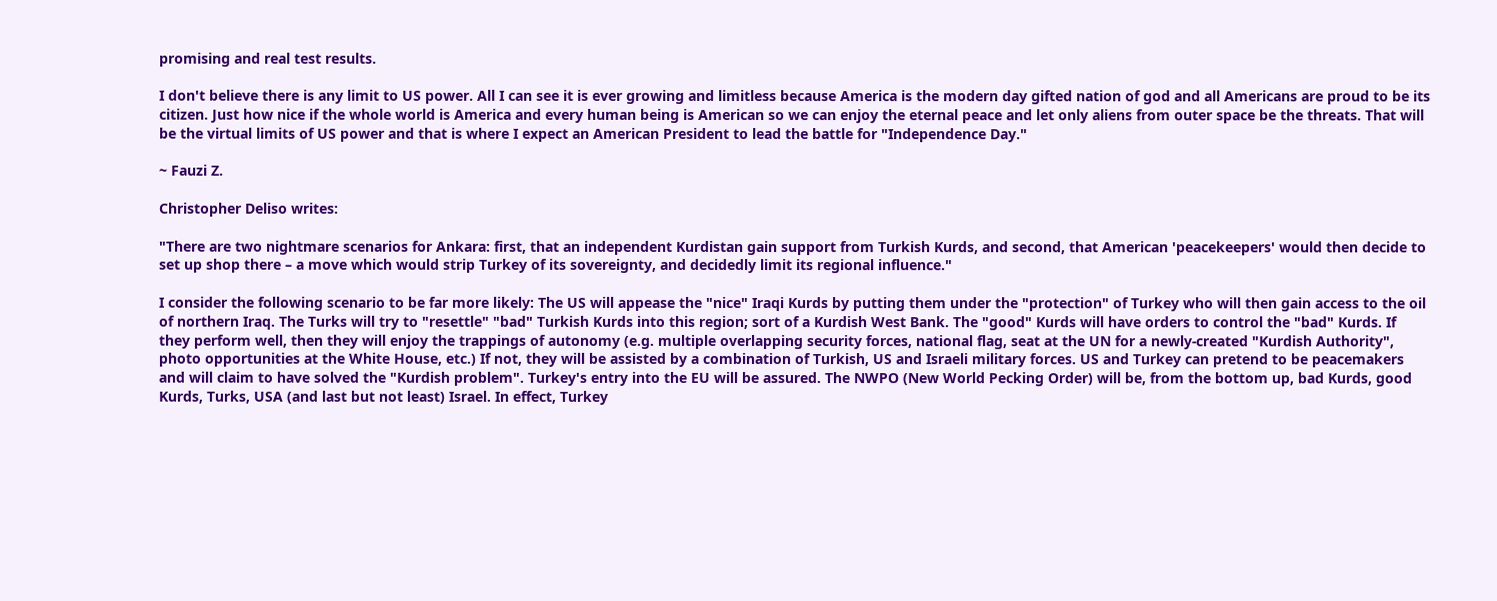promising and real test results.

I don't believe there is any limit to US power. All I can see it is ever growing and limitless because America is the modern day gifted nation of god and all Americans are proud to be its citizen. Just how nice if the whole world is America and every human being is American so we can enjoy the eternal peace and let only aliens from outer space be the threats. That will be the virtual limits of US power and that is where I expect an American President to lead the battle for "Independence Day."

~ Fauzi Z.

Christopher Deliso writes:

"There are two nightmare scenarios for Ankara: first, that an independent Kurdistan gain support from Turkish Kurds, and second, that American 'peacekeepers' would then decide to set up shop there – a move which would strip Turkey of its sovereignty, and decidedly limit its regional influence."

I consider the following scenario to be far more likely: The US will appease the "nice" Iraqi Kurds by putting them under the "protection" of Turkey who will then gain access to the oil of northern Iraq. The Turks will try to "resettle" "bad" Turkish Kurds into this region; sort of a Kurdish West Bank. The "good" Kurds will have orders to control the "bad" Kurds. If they perform well, then they will enjoy the trappings of autonomy (e.g. multiple overlapping security forces, national flag, seat at the UN for a newly-created "Kurdish Authority", photo opportunities at the White House, etc.) If not, they will be assisted by a combination of Turkish, US and Israeli military forces. US and Turkey can pretend to be peacemakers and will claim to have solved the "Kurdish problem". Turkey's entry into the EU will be assured. The NWPO (New World Pecking Order) will be, from the bottom up, bad Kurds, good Kurds, Turks, USA (and last but not least) Israel. In effect, Turkey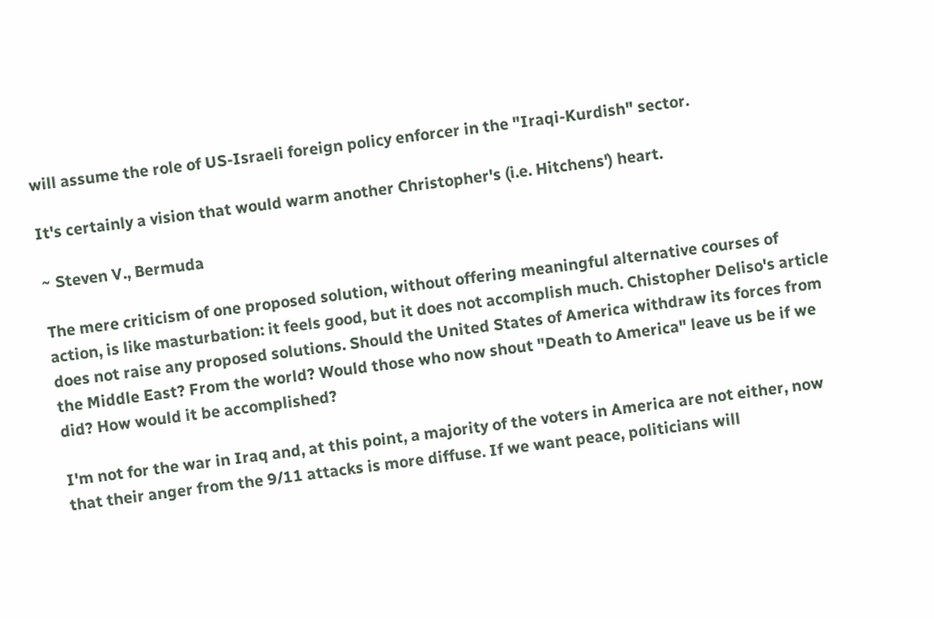will assume the role of US-Israeli foreign policy enforcer in the "Iraqi-Kurdish" sector.

It's certainly a vision that would warm another Christopher's (i.e. Hitchens') heart.

~ Steven V., Bermuda

The mere criticism of one proposed solution, without offering meaningful alternative courses of action, is like masturbation: it feels good, but it does not accomplish much. Chistopher Deliso's article does not raise any proposed solutions. Should the United States of America withdraw its forces from the Middle East? From the world? Would those who now shout "Death to America" leave us be if we did? How would it be accomplished?

I'm not for the war in Iraq and, at this point, a majority of the voters in America are not either, now that their anger from the 9/11 attacks is more diffuse. If we want peace, politicians will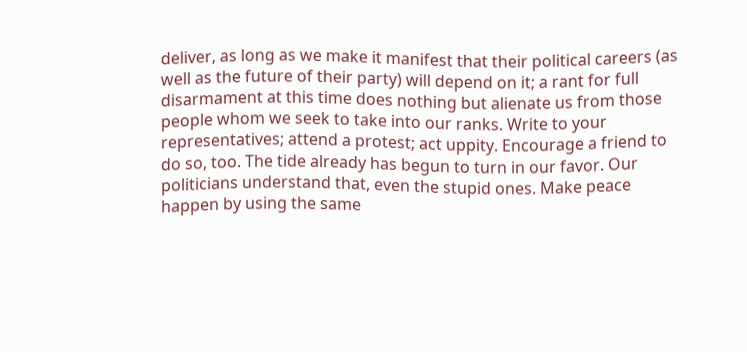deliver, as long as we make it manifest that their political careers (as well as the future of their party) will depend on it; a rant for full disarmament at this time does nothing but alienate us from those people whom we seek to take into our ranks. Write to your representatives; attend a protest; act uppity. Encourage a friend to do so, too. The tide already has begun to turn in our favor. Our politicians understand that, even the stupid ones. Make peace happen by using the same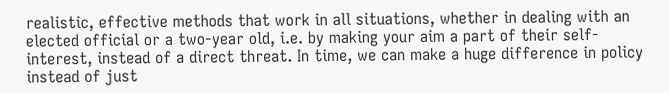realistic, effective methods that work in all situations, whether in dealing with an elected official or a two-year old, i.e. by making your aim a part of their self-interest, instead of a direct threat. In time, we can make a huge difference in policy instead of just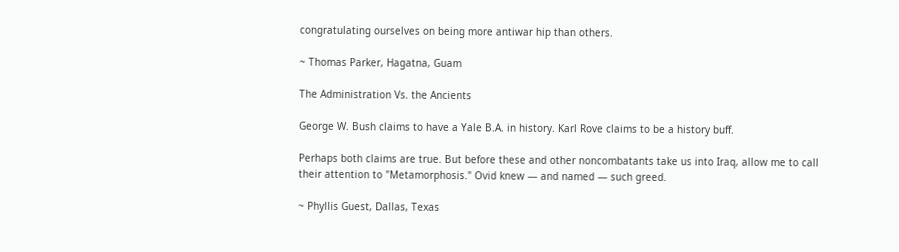congratulating ourselves on being more antiwar hip than others.

~ Thomas Parker, Hagatna, Guam

The Administration Vs. the Ancients

George W. Bush claims to have a Yale B.A. in history. Karl Rove claims to be a history buff.

Perhaps both claims are true. But before these and other noncombatants take us into Iraq, allow me to call their attention to "Metamorphosis." Ovid knew — and named — such greed.

~ Phyllis Guest, Dallas, Texas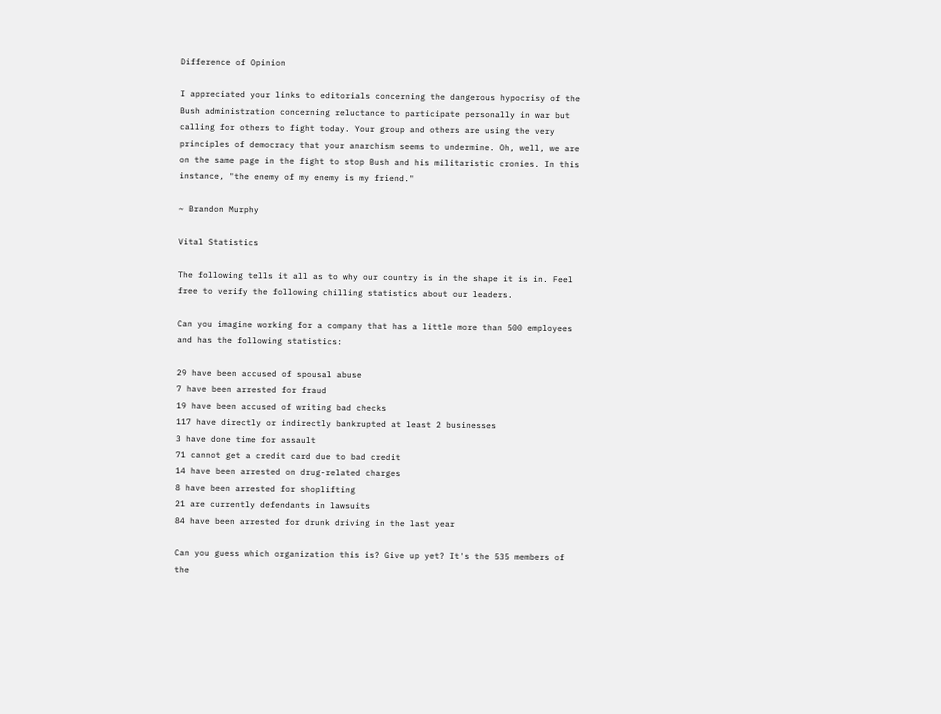Difference of Opinion

I appreciated your links to editorials concerning the dangerous hypocrisy of the Bush administration concerning reluctance to participate personally in war but calling for others to fight today. Your group and others are using the very principles of democracy that your anarchism seems to undermine. Oh, well, we are on the same page in the fight to stop Bush and his militaristic cronies. In this instance, "the enemy of my enemy is my friend."

~ Brandon Murphy

Vital Statistics

The following tells it all as to why our country is in the shape it is in. Feel free to verify the following chilling statistics about our leaders.

Can you imagine working for a company that has a little more than 500 employees and has the following statistics:

29 have been accused of spousal abuse
7 have been arrested for fraud
19 have been accused of writing bad checks
117 have directly or indirectly bankrupted at least 2 businesses
3 have done time for assault
71 cannot get a credit card due to bad credit
14 have been arrested on drug-related charges
8 have been arrested for shoplifting
21 are currently defendants in lawsuits
84 have been arrested for drunk driving in the last year

Can you guess which organization this is? Give up yet? It's the 535 members of the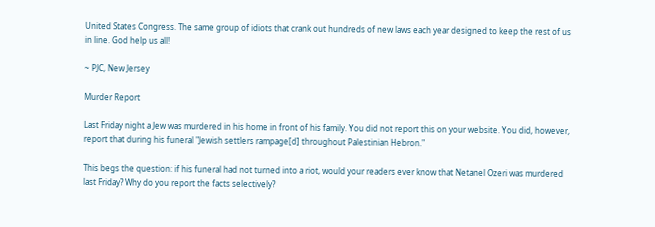United States Congress. The same group of idiots that crank out hundreds of new laws each year designed to keep the rest of us in line. God help us all!

~ PJC, New Jersey

Murder Report

Last Friday night a Jew was murdered in his home in front of his family. You did not report this on your website. You did, however, report that during his funeral "Jewish settlers rampage[d] throughout Palestinian Hebron."

This begs the question: if his funeral had not turned into a riot, would your readers ever know that Netanel Ozeri was murdered last Friday? Why do you report the facts selectively?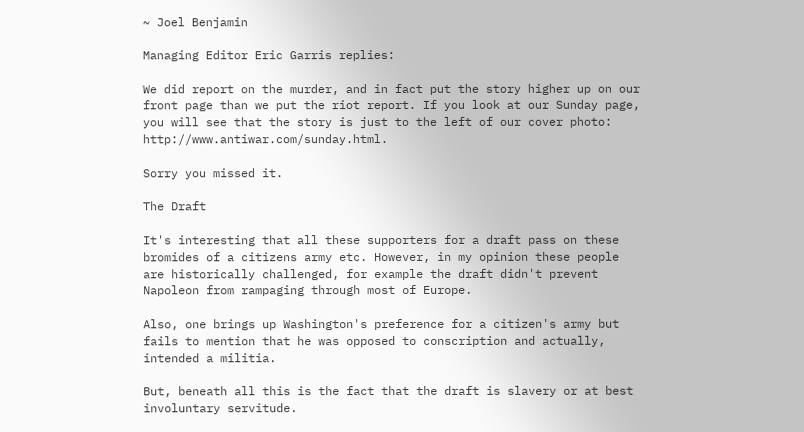~ Joel Benjamin

Managing Editor Eric Garris replies:

We did report on the murder, and in fact put the story higher up on our front page than we put the riot report. If you look at our Sunday page, you will see that the story is just to the left of our cover photo: http://www.antiwar.com/sunday.html.

Sorry you missed it.

The Draft

It's interesting that all these supporters for a draft pass on these bromides of a citizens army etc. However, in my opinion these people are historically challenged, for example the draft didn't prevent Napoleon from rampaging through most of Europe.

Also, one brings up Washington's preference for a citizen's army but fails to mention that he was opposed to conscription and actually, intended a militia.

But, beneath all this is the fact that the draft is slavery or at best involuntary servitude.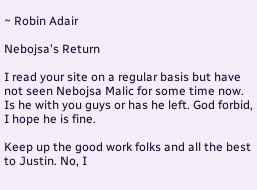~ Robin Adair

Nebojsa's Return

I read your site on a regular basis but have not seen Nebojsa Malic for some time now. Is he with you guys or has he left. God forbid, I hope he is fine.

Keep up the good work folks and all the best to Justin. No, I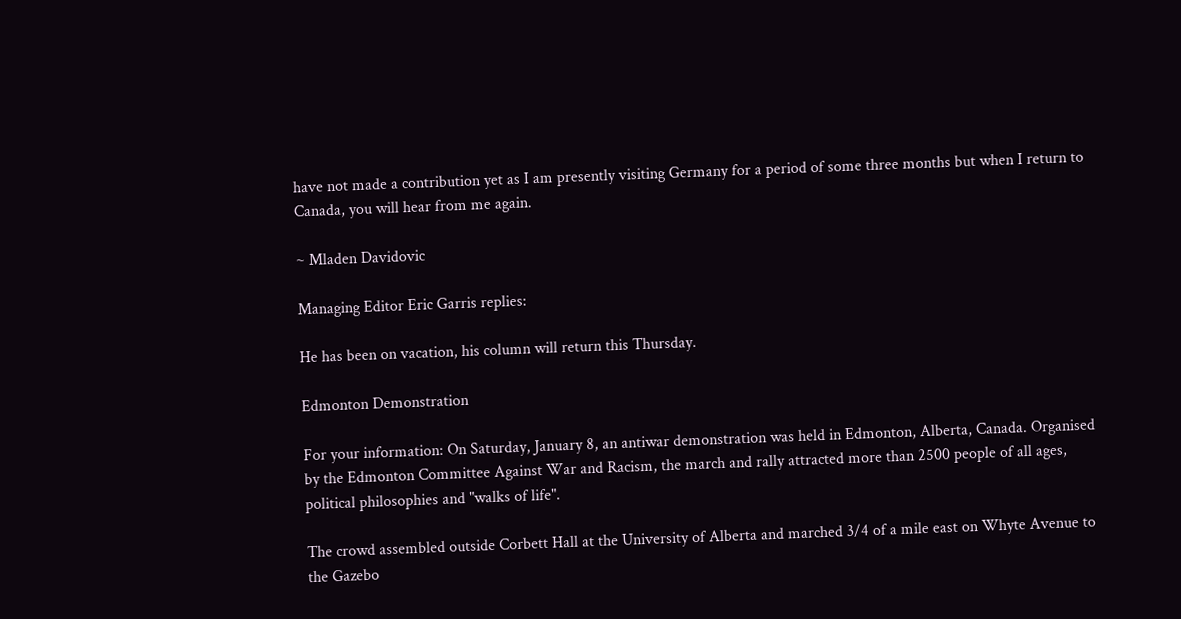have not made a contribution yet as I am presently visiting Germany for a period of some three months but when I return to Canada, you will hear from me again.

~ Mladen Davidovic

Managing Editor Eric Garris replies:

He has been on vacation, his column will return this Thursday.

Edmonton Demonstration

For your information: On Saturday, January 8, an antiwar demonstration was held in Edmonton, Alberta, Canada. Organised by the Edmonton Committee Against War and Racism, the march and rally attracted more than 2500 people of all ages, political philosophies and "walks of life".

The crowd assembled outside Corbett Hall at the University of Alberta and marched 3/4 of a mile east on Whyte Avenue to the Gazebo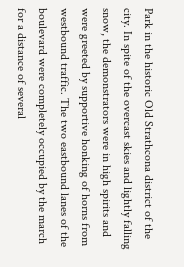Park in the historic Old Strathcona district of the city. In spite of the overcast skies and lightly falling snow, the demonstrators were in high spirits and were greeted by supportive honking of horns from westbound traffic. The two eastbound lanes of the boulevard were completely occupied by the march for a distance of several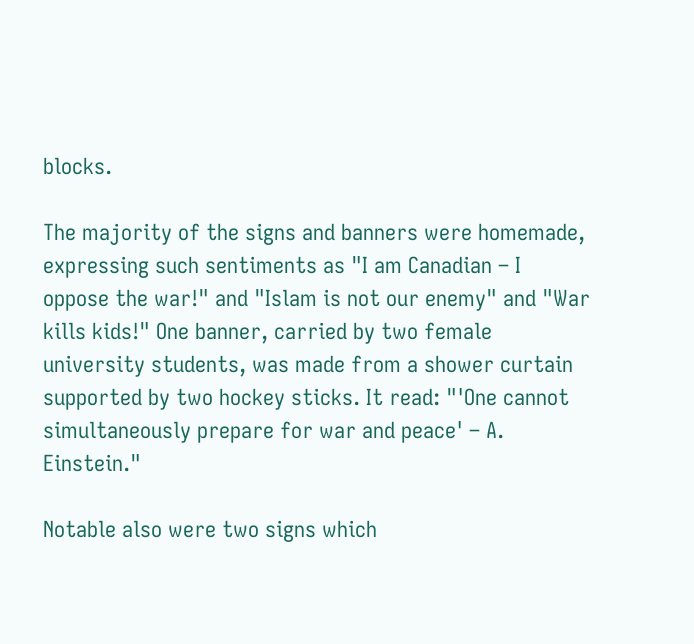blocks.

The majority of the signs and banners were homemade, expressing such sentiments as "I am Canadian – I oppose the war!" and "Islam is not our enemy" and "War kills kids!" One banner, carried by two female university students, was made from a shower curtain supported by two hockey sticks. It read: "'One cannot simultaneously prepare for war and peace' – A. Einstein."

Notable also were two signs which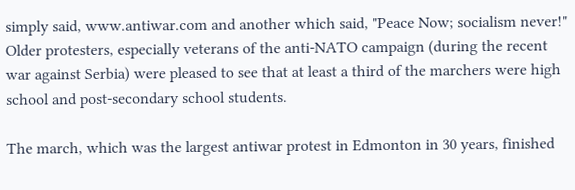simply said, www.antiwar.com and another which said, "Peace Now; socialism never!" Older protesters, especially veterans of the anti-NATO campaign (during the recent war against Serbia) were pleased to see that at least a third of the marchers were high school and post-secondary school students.

The march, which was the largest antiwar protest in Edmonton in 30 years, finished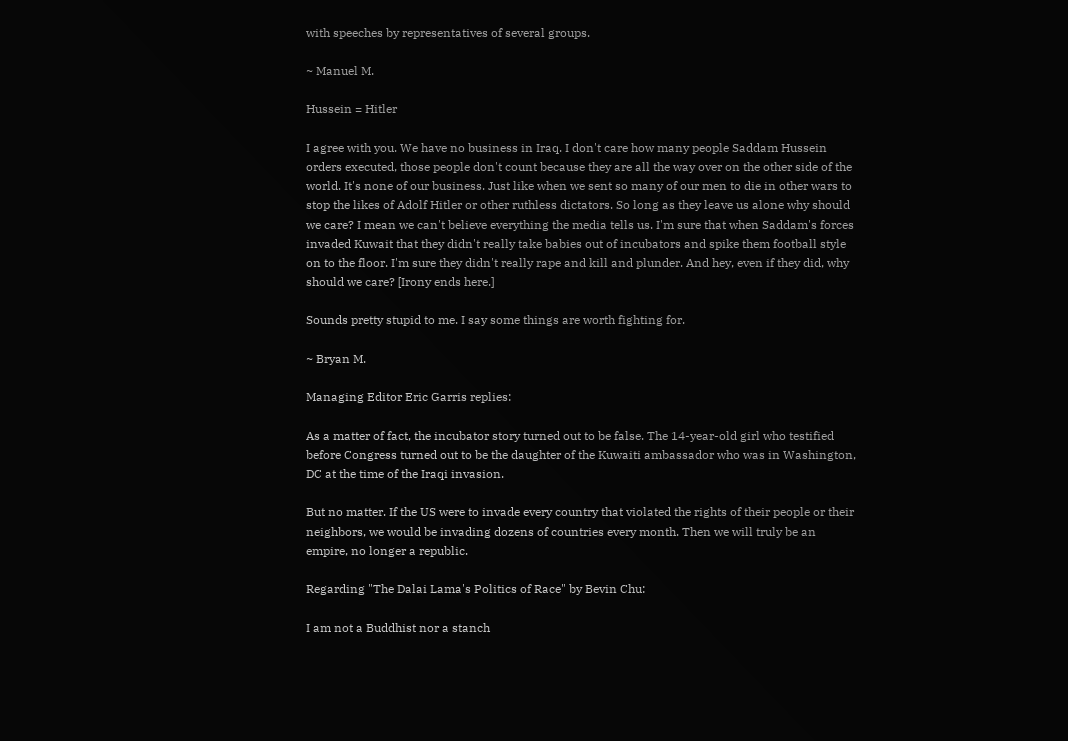with speeches by representatives of several groups.

~ Manuel M.

Hussein = Hitler

I agree with you. We have no business in Iraq. I don't care how many people Saddam Hussein orders executed, those people don't count because they are all the way over on the other side of the world. It's none of our business. Just like when we sent so many of our men to die in other wars to stop the likes of Adolf Hitler or other ruthless dictators. So long as they leave us alone why should we care? I mean we can't believe everything the media tells us. I'm sure that when Saddam's forces invaded Kuwait that they didn't really take babies out of incubators and spike them football style on to the floor. I'm sure they didn't really rape and kill and plunder. And hey, even if they did, why should we care? [Irony ends here.]

Sounds pretty stupid to me. I say some things are worth fighting for.

~ Bryan M.

Managing Editor Eric Garris replies:

As a matter of fact, the incubator story turned out to be false. The 14-year-old girl who testified before Congress turned out to be the daughter of the Kuwaiti ambassador who was in Washington, DC at the time of the Iraqi invasion.

But no matter. If the US were to invade every country that violated the rights of their people or their neighbors, we would be invading dozens of countries every month. Then we will truly be an empire, no longer a republic.

Regarding "The Dalai Lama's Politics of Race" by Bevin Chu:

I am not a Buddhist nor a stanch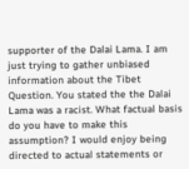supporter of the Dalai Lama. I am just trying to gather unbiased information about the Tibet Question. You stated the the Dalai Lama was a racist. What factual basis do you have to make this assumption? I would enjoy being directed to actual statements or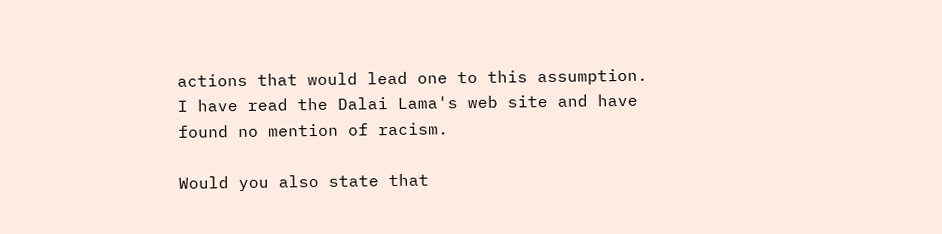actions that would lead one to this assumption. I have read the Dalai Lama's web site and have found no mention of racism.

Would you also state that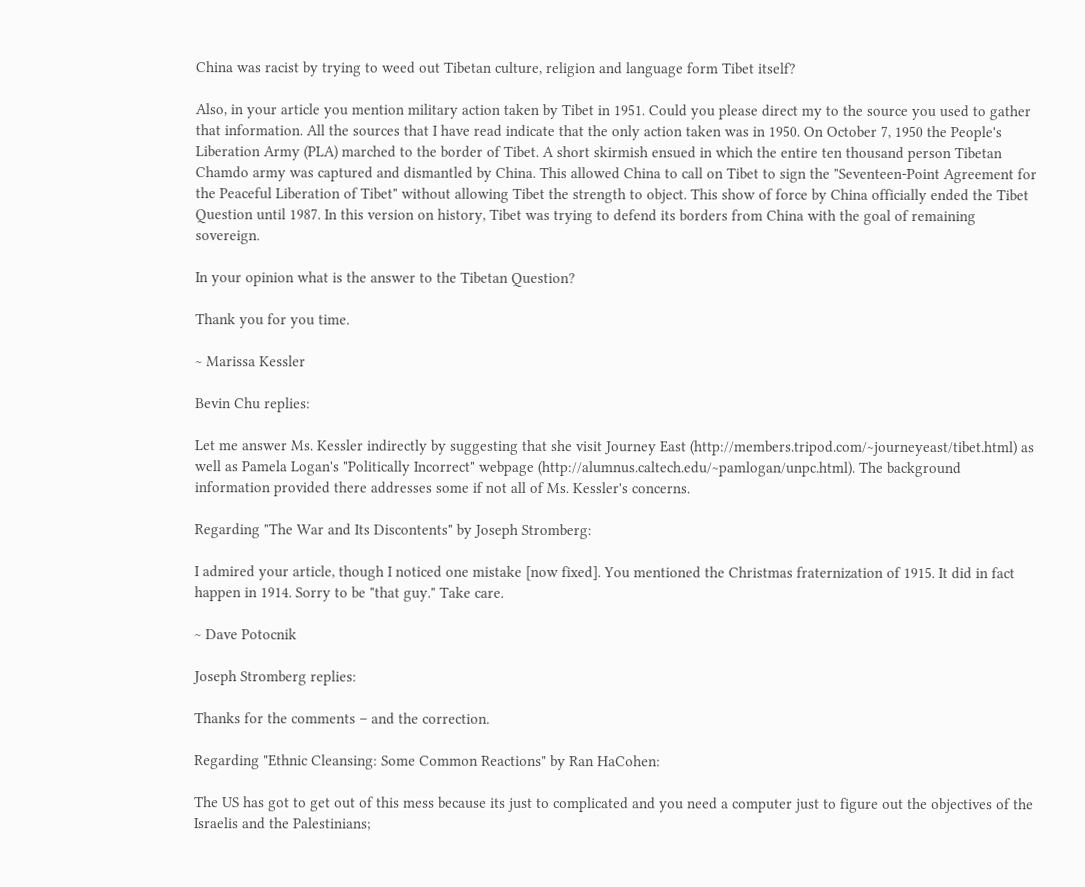China was racist by trying to weed out Tibetan culture, religion and language form Tibet itself?

Also, in your article you mention military action taken by Tibet in 1951. Could you please direct my to the source you used to gather that information. All the sources that I have read indicate that the only action taken was in 1950. On October 7, 1950 the People's Liberation Army (PLA) marched to the border of Tibet. A short skirmish ensued in which the entire ten thousand person Tibetan Chamdo army was captured and dismantled by China. This allowed China to call on Tibet to sign the "Seventeen-Point Agreement for the Peaceful Liberation of Tibet" without allowing Tibet the strength to object. This show of force by China officially ended the Tibet Question until 1987. In this version on history, Tibet was trying to defend its borders from China with the goal of remaining sovereign.

In your opinion what is the answer to the Tibetan Question?

Thank you for you time.

~ Marissa Kessler

Bevin Chu replies:

Let me answer Ms. Kessler indirectly by suggesting that she visit Journey East (http://members.tripod.com/~journeyeast/tibet.html) as well as Pamela Logan's "Politically Incorrect" webpage (http://alumnus.caltech.edu/~pamlogan/unpc.html). The background information provided there addresses some if not all of Ms. Kessler's concerns.

Regarding "The War and Its Discontents" by Joseph Stromberg:

I admired your article, though I noticed one mistake [now fixed]. You mentioned the Christmas fraternization of 1915. It did in fact happen in 1914. Sorry to be "that guy." Take care.

~ Dave Potocnik

Joseph Stromberg replies:

Thanks for the comments – and the correction.

Regarding "Ethnic Cleansing: Some Common Reactions" by Ran HaCohen:

The US has got to get out of this mess because its just to complicated and you need a computer just to figure out the objectives of the Israelis and the Palestinians;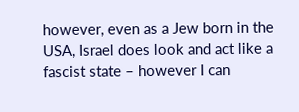however, even as a Jew born in the USA, Israel does look and act like a fascist state – however I can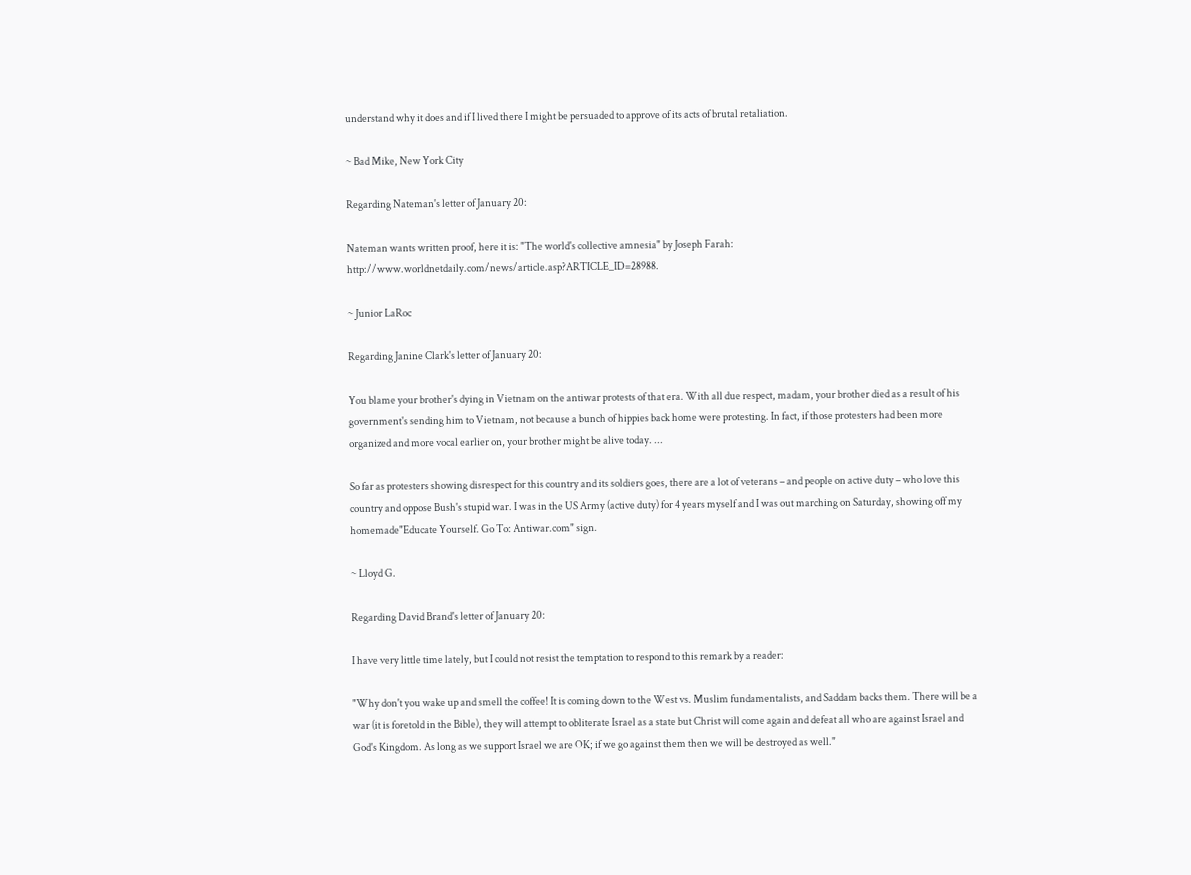understand why it does and if I lived there I might be persuaded to approve of its acts of brutal retaliation.

~ Bad Mike, New York City

Regarding Nateman's letter of January 20:

Nateman wants written proof, here it is: "The world's collective amnesia" by Joseph Farah: http://www.worldnetdaily.com/news/article.asp?ARTICLE_ID=28988.

~ Junior LaRoc

Regarding Janine Clark's letter of January 20:

You blame your brother's dying in Vietnam on the antiwar protests of that era. With all due respect, madam, your brother died as a result of his government's sending him to Vietnam, not because a bunch of hippies back home were protesting. In fact, if those protesters had been more organized and more vocal earlier on, your brother might be alive today. ...

So far as protesters showing disrespect for this country and its soldiers goes, there are a lot of veterans – and people on active duty – who love this country and oppose Bush's stupid war. I was in the US Army (active duty) for 4 years myself and I was out marching on Saturday, showing off my homemade"Educate Yourself. Go To: Antiwar.com" sign.

~ Lloyd G.

Regarding David Brand's letter of January 20:

I have very little time lately, but I could not resist the temptation to respond to this remark by a reader:

"Why don't you wake up and smell the coffee! It is coming down to the West vs. Muslim fundamentalists, and Saddam backs them. There will be a war (it is foretold in the Bible), they will attempt to obliterate Israel as a state but Christ will come again and defeat all who are against Israel and God's Kingdom. As long as we support Israel we are OK; if we go against them then we will be destroyed as well."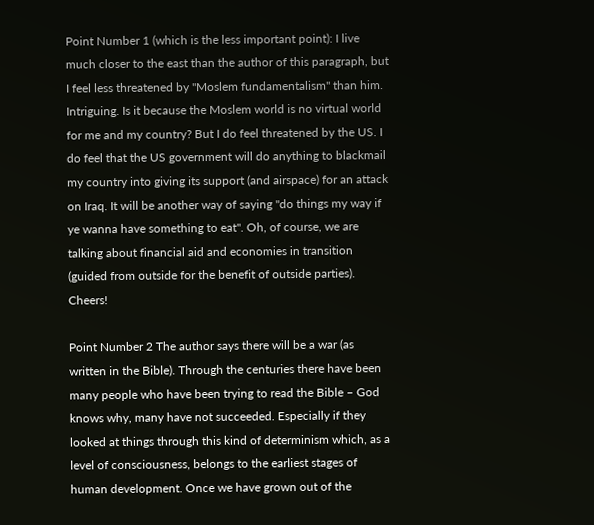Point Number 1 (which is the less important point): I live much closer to the east than the author of this paragraph, but I feel less threatened by "Moslem fundamentalism" than him. Intriguing. Is it because the Moslem world is no virtual world for me and my country? But I do feel threatened by the US. I do feel that the US government will do anything to blackmail my country into giving its support (and airspace) for an attack on Iraq. It will be another way of saying "do things my way if ye wanna have something to eat". Oh, of course, we are talking about financial aid and economies in transition (guided from outside for the benefit of outside parties). Cheers!

Point Number 2 The author says there will be a war (as written in the Bible). Through the centuries there have been many people who have been trying to read the Bible – God knows why, many have not succeeded. Especially if they looked at things through this kind of determinism which, as a level of consciousness, belongs to the earliest stages of human development. Once we have grown out of the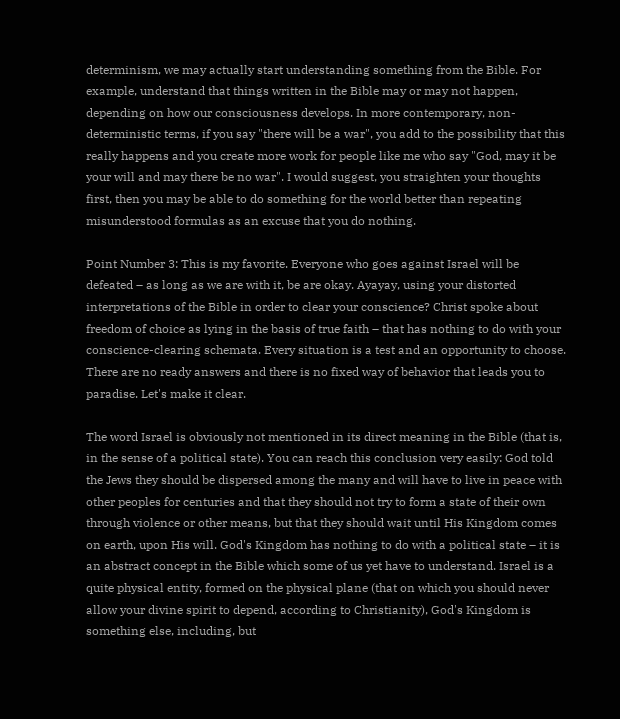determinism, we may actually start understanding something from the Bible. For example, understand that things written in the Bible may or may not happen, depending on how our consciousness develops. In more contemporary, non-deterministic terms, if you say "there will be a war", you add to the possibility that this really happens and you create more work for people like me who say "God, may it be your will and may there be no war". I would suggest, you straighten your thoughts first, then you may be able to do something for the world better than repeating misunderstood formulas as an excuse that you do nothing.

Point Number 3: This is my favorite. Everyone who goes against Israel will be defeated – as long as we are with it, be are okay. Ayayay, using your distorted interpretations of the Bible in order to clear your conscience? Christ spoke about freedom of choice as lying in the basis of true faith – that has nothing to do with your conscience-clearing schemata. Every situation is a test and an opportunity to choose. There are no ready answers and there is no fixed way of behavior that leads you to paradise. Let's make it clear.

The word Israel is obviously not mentioned in its direct meaning in the Bible (that is, in the sense of a political state). You can reach this conclusion very easily: God told the Jews they should be dispersed among the many and will have to live in peace with other peoples for centuries and that they should not try to form a state of their own through violence or other means, but that they should wait until His Kingdom comes on earth, upon His will. God's Kingdom has nothing to do with a political state – it is an abstract concept in the Bible which some of us yet have to understand. Israel is a quite physical entity, formed on the physical plane (that on which you should never allow your divine spirit to depend, according to Christianity), God's Kingdom is something else, including, but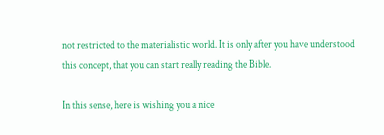not restricted to the materialistic world. It is only after you have understood this concept, that you can start really reading the Bible.

In this sense, here is wishing you a nice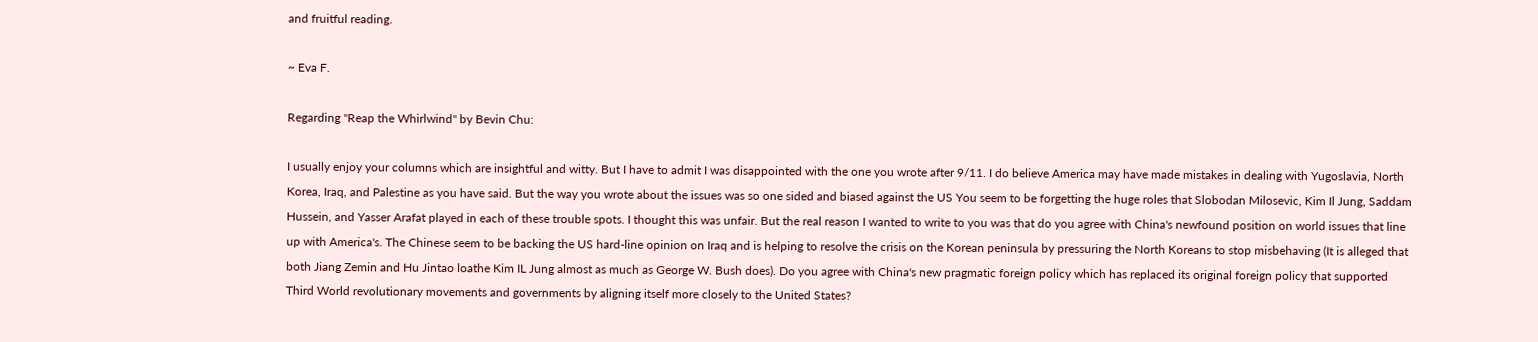and fruitful reading.

~ Eva F.

Regarding "Reap the Whirlwind" by Bevin Chu:

I usually enjoy your columns which are insightful and witty. But I have to admit I was disappointed with the one you wrote after 9/11. I do believe America may have made mistakes in dealing with Yugoslavia, North Korea, Iraq, and Palestine as you have said. But the way you wrote about the issues was so one sided and biased against the US You seem to be forgetting the huge roles that Slobodan Milosevic, Kim Il Jung, Saddam Hussein, and Yasser Arafat played in each of these trouble spots. I thought this was unfair. But the real reason I wanted to write to you was that do you agree with China's newfound position on world issues that line up with America's. The Chinese seem to be backing the US hard-line opinion on Iraq and is helping to resolve the crisis on the Korean peninsula by pressuring the North Koreans to stop misbehaving (It is alleged that both Jiang Zemin and Hu Jintao loathe Kim IL Jung almost as much as George W. Bush does). Do you agree with China's new pragmatic foreign policy which has replaced its original foreign policy that supported Third World revolutionary movements and governments by aligning itself more closely to the United States?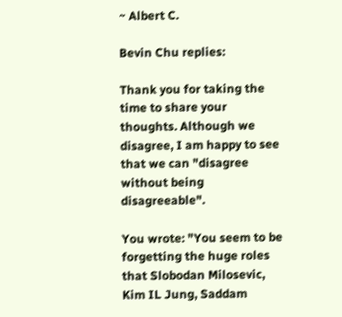~ Albert C.

Bevin Chu replies:

Thank you for taking the time to share your thoughts. Although we disagree, I am happy to see that we can "disagree without being disagreeable".

You wrote: "You seem to be forgetting the huge roles that Slobodan Milosevic, Kim IL Jung, Saddam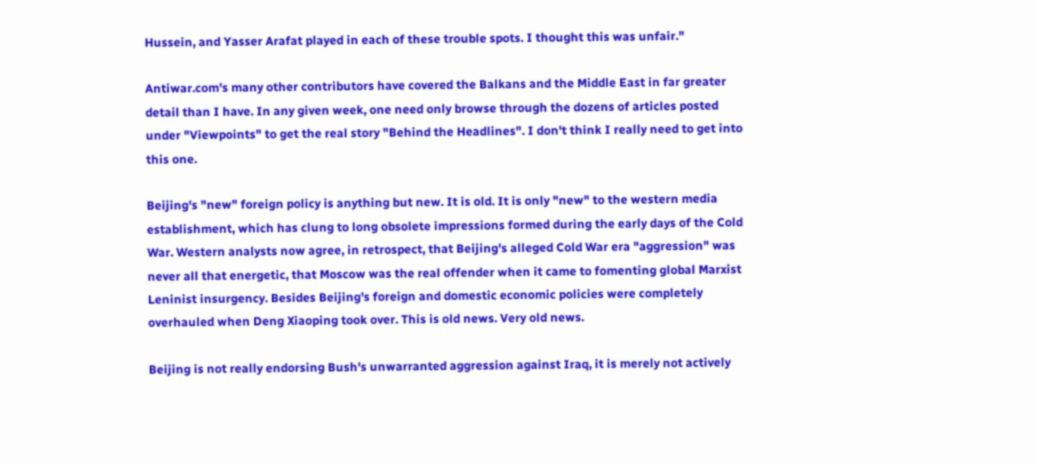Hussein, and Yasser Arafat played in each of these trouble spots. I thought this was unfair."

Antiwar.com's many other contributors have covered the Balkans and the Middle East in far greater detail than I have. In any given week, one need only browse through the dozens of articles posted under "Viewpoints" to get the real story "Behind the Headlines". I don't think I really need to get into this one.

Beijing's "new" foreign policy is anything but new. It is old. It is only "new" to the western media establishment, which has clung to long obsolete impressions formed during the early days of the Cold War. Western analysts now agree, in retrospect, that Beijing's alleged Cold War era "aggression" was never all that energetic, that Moscow was the real offender when it came to fomenting global Marxist Leninist insurgency. Besides Beijing's foreign and domestic economic policies were completely overhauled when Deng Xiaoping took over. This is old news. Very old news.

Beijing is not really endorsing Bush's unwarranted aggression against Iraq, it is merely not actively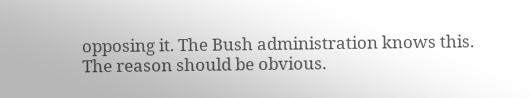opposing it. The Bush administration knows this. The reason should be obvious.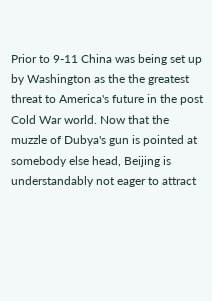Prior to 9-11 China was being set up by Washington as the the greatest threat to America's future in the post Cold War world. Now that the muzzle of Dubya's gun is pointed at somebody else head, Beijing is understandably not eager to attract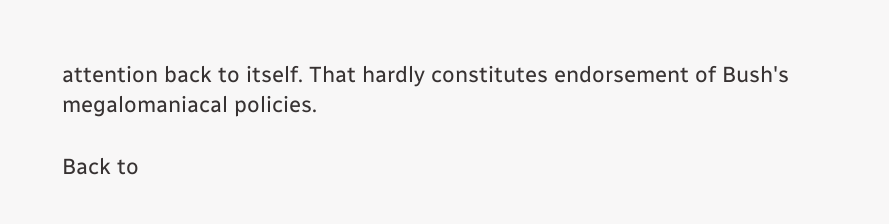attention back to itself. That hardly constitutes endorsement of Bush's megalomaniacal policies.

Back to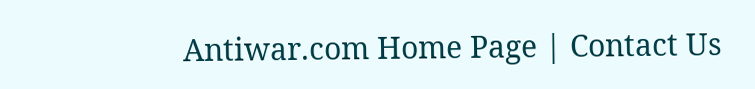Antiwar.com Home Page | Contact Us